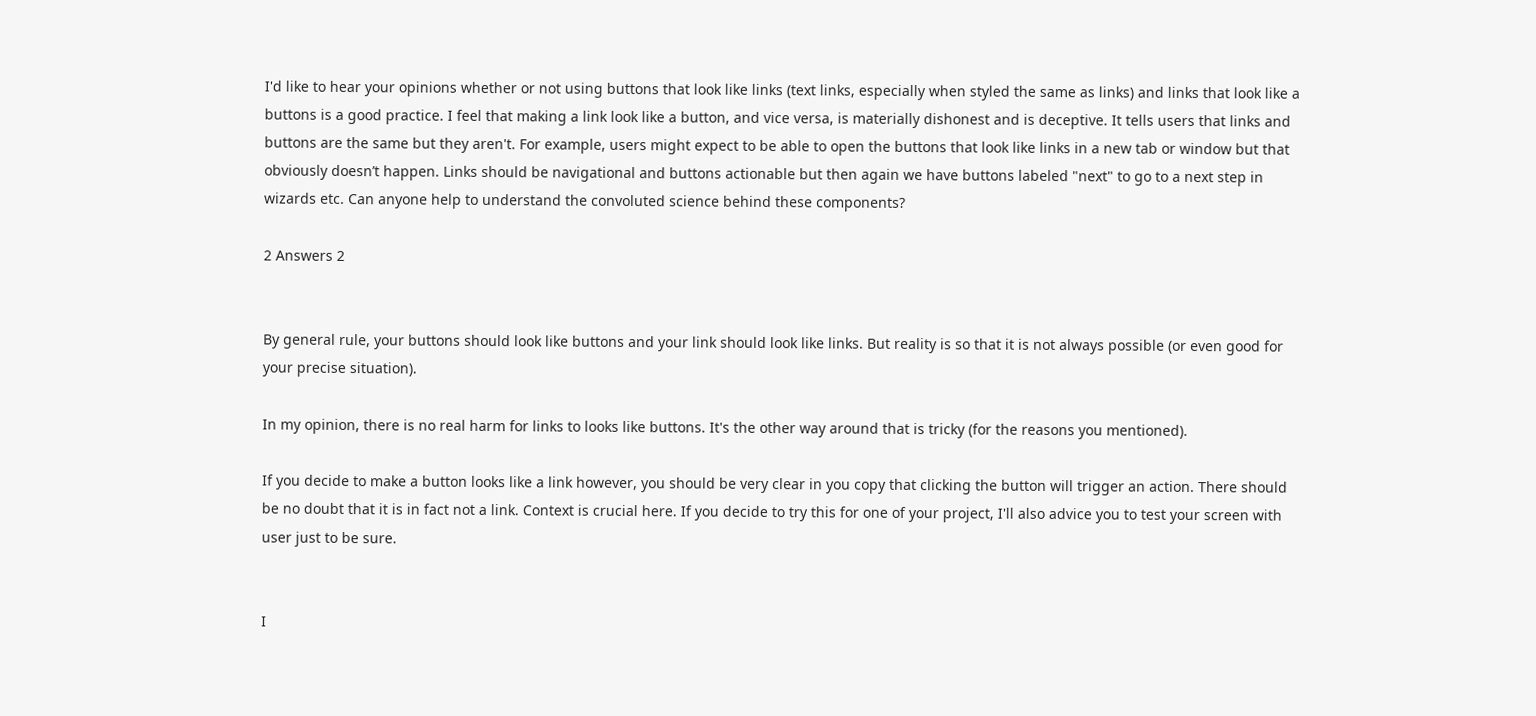I'd like to hear your opinions whether or not using buttons that look like links (text links, especially when styled the same as links) and links that look like a buttons is a good practice. I feel that making a link look like a button, and vice versa, is materially dishonest and is deceptive. It tells users that links and buttons are the same but they aren't. For example, users might expect to be able to open the buttons that look like links in a new tab or window but that obviously doesn’t happen. Links should be navigational and buttons actionable but then again we have buttons labeled "next" to go to a next step in wizards etc. Can anyone help to understand the convoluted science behind these components?

2 Answers 2


By general rule, your buttons should look like buttons and your link should look like links. But reality is so that it is not always possible (or even good for your precise situation).

In my opinion, there is no real harm for links to looks like buttons. It's the other way around that is tricky (for the reasons you mentioned).

If you decide to make a button looks like a link however, you should be very clear in you copy that clicking the button will trigger an action. There should be no doubt that it is in fact not a link. Context is crucial here. If you decide to try this for one of your project, I'll also advice you to test your screen with user just to be sure.


I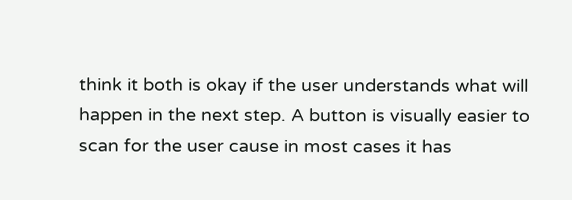think it both is okay if the user understands what will happen in the next step. A button is visually easier to scan for the user cause in most cases it has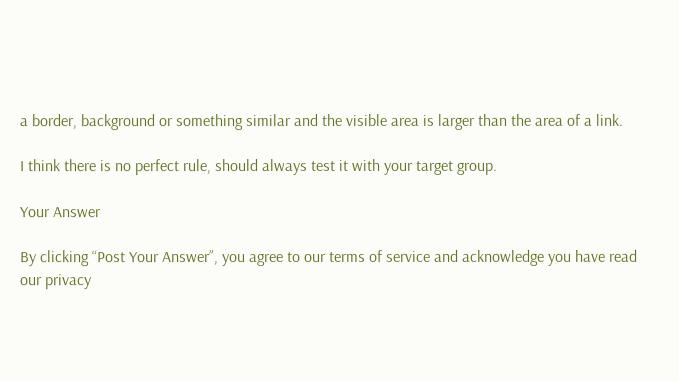a border, background or something similar and the visible area is larger than the area of a link.

I think there is no perfect rule, should always test it with your target group.

Your Answer

By clicking “Post Your Answer”, you agree to our terms of service and acknowledge you have read our privacy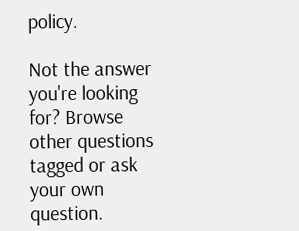policy.

Not the answer you're looking for? Browse other questions tagged or ask your own question.